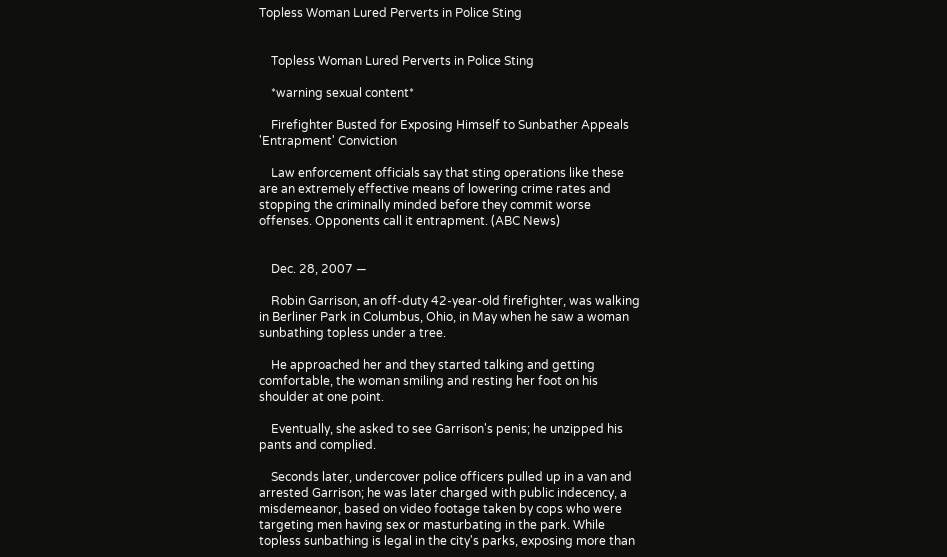Topless Woman Lured Perverts in Police Sting


    Topless Woman Lured Perverts in Police Sting

    *warning sexual content*

    Firefighter Busted for Exposing Himself to Sunbather Appeals 'Entrapment' Conviction

    Law enforcement officials say that sting operations like these are an extremely effective means of lowering crime rates and stopping the criminally minded before they commit worse offenses. Opponents call it entrapment. (ABC News)


    Dec. 28, 2007 —

    Robin Garrison, an off-duty 42-year-old firefighter, was walking in Berliner Park in Columbus, Ohio, in May when he saw a woman sunbathing topless under a tree.

    He approached her and they started talking and getting comfortable, the woman smiling and resting her foot on his shoulder at one point.

    Eventually, she asked to see Garrison's penis; he unzipped his pants and complied.

    Seconds later, undercover police officers pulled up in a van and arrested Garrison; he was later charged with public indecency, a misdemeanor, based on video footage taken by cops who were targeting men having sex or masturbating in the park. While topless sunbathing is legal in the city's parks, exposing more than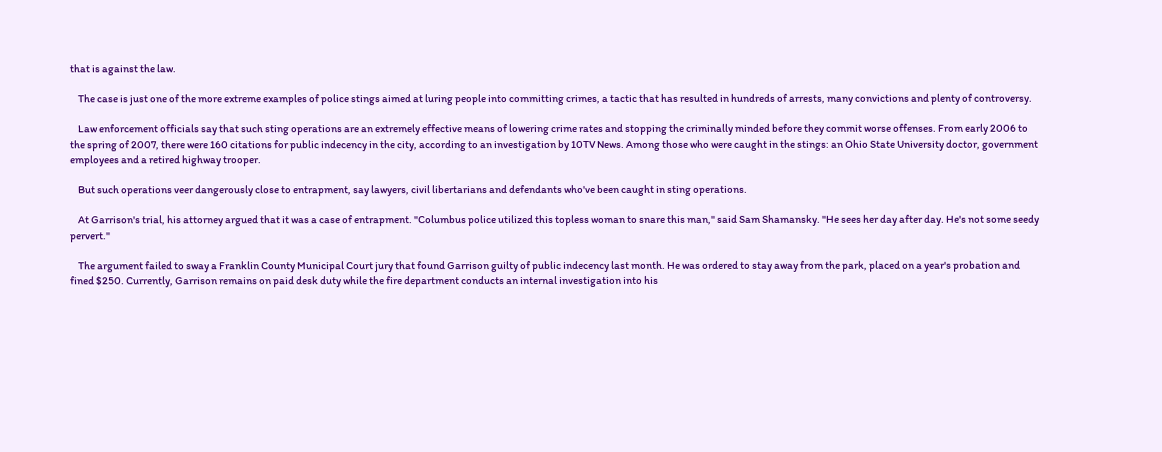that is against the law.

    The case is just one of the more extreme examples of police stings aimed at luring people into committing crimes, a tactic that has resulted in hundreds of arrests, many convictions and plenty of controversy.

    Law enforcement officials say that such sting operations are an extremely effective means of lowering crime rates and stopping the criminally minded before they commit worse offenses. From early 2006 to the spring of 2007, there were 160 citations for public indecency in the city, according to an investigation by 10TV News. Among those who were caught in the stings: an Ohio State University doctor, government employees and a retired highway trooper.

    But such operations veer dangerously close to entrapment, say lawyers, civil libertarians and defendants who've been caught in sting operations.

    At Garrison's trial, his attorney argued that it was a case of entrapment. "Columbus police utilized this topless woman to snare this man," said Sam Shamansky. "He sees her day after day. He's not some seedy pervert."

    The argument failed to sway a Franklin County Municipal Court jury that found Garrison guilty of public indecency last month. He was ordered to stay away from the park, placed on a year's probation and fined $250. Currently, Garrison remains on paid desk duty while the fire department conducts an internal investigation into his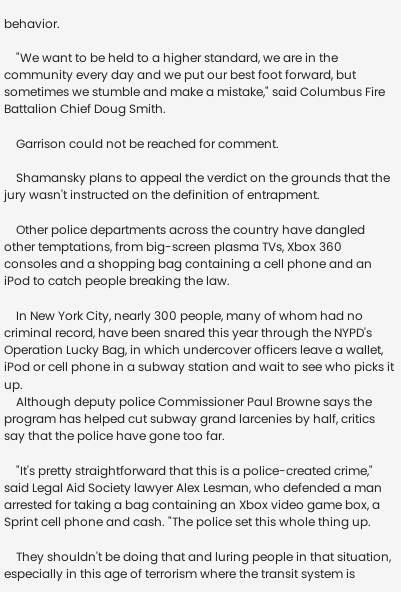behavior.

    "We want to be held to a higher standard, we are in the community every day and we put our best foot forward, but sometimes we stumble and make a mistake," said Columbus Fire Battalion Chief Doug Smith.

    Garrison could not be reached for comment.

    Shamansky plans to appeal the verdict on the grounds that the jury wasn't instructed on the definition of entrapment.

    Other police departments across the country have dangled other temptations, from big-screen plasma TVs, Xbox 360 consoles and a shopping bag containing a cell phone and an iPod to catch people breaking the law.

    In New York City, nearly 300 people, many of whom had no criminal record, have been snared this year through the NYPD's Operation Lucky Bag, in which undercover officers leave a wallet, iPod or cell phone in a subway station and wait to see who picks it up.
    Although deputy police Commissioner Paul Browne says the program has helped cut subway grand larcenies by half, critics say that the police have gone too far.

    "It's pretty straightforward that this is a police-created crime," said Legal Aid Society lawyer Alex Lesman, who defended a man arrested for taking a bag containing an Xbox video game box, a Sprint cell phone and cash. "The police set this whole thing up.

    They shouldn't be doing that and luring people in that situation, especially in this age of terrorism where the transit system is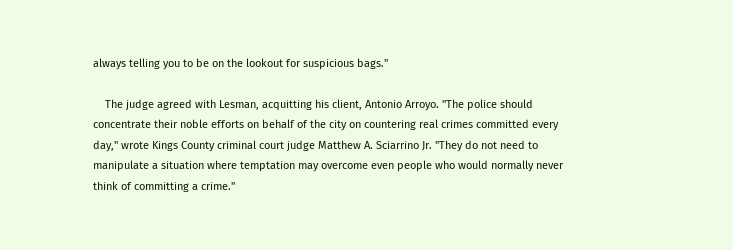always telling you to be on the lookout for suspicious bags."

    The judge agreed with Lesman, acquitting his client, Antonio Arroyo. "The police should concentrate their noble efforts on behalf of the city on countering real crimes committed every day," wrote Kings County criminal court judge Matthew A. Sciarrino Jr. "They do not need to manipulate a situation where temptation may overcome even people who would normally never think of committing a crime."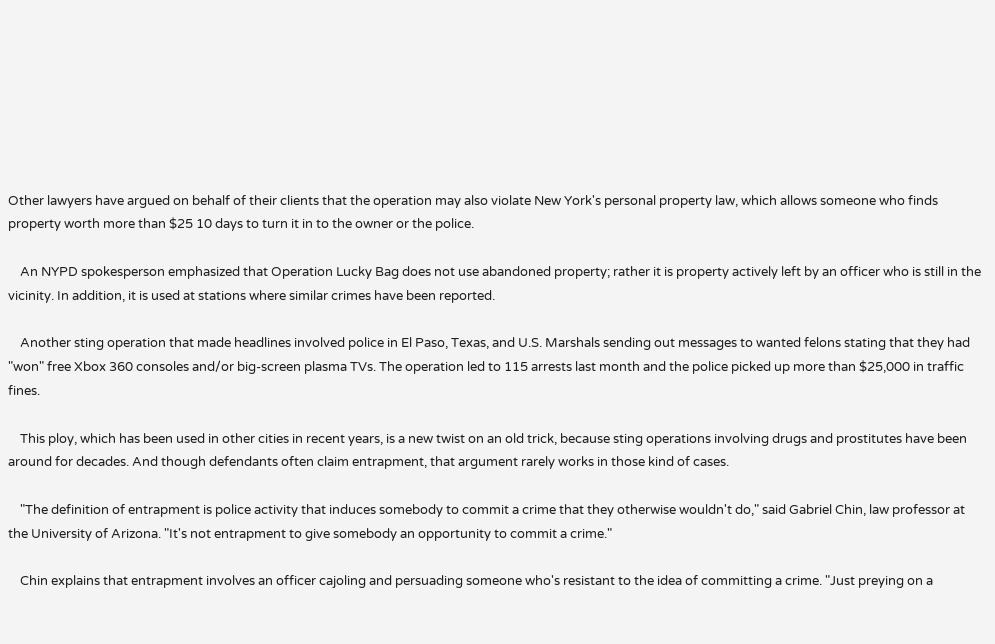Other lawyers have argued on behalf of their clients that the operation may also violate New York's personal property law, which allows someone who finds property worth more than $25 10 days to turn it in to the owner or the police.

    An NYPD spokesperson emphasized that Operation Lucky Bag does not use abandoned property; rather it is property actively left by an officer who is still in the vicinity. In addition, it is used at stations where similar crimes have been reported.

    Another sting operation that made headlines involved police in El Paso, Texas, and U.S. Marshals sending out messages to wanted felons stating that they had "won" free Xbox 360 consoles and/or big-screen plasma TVs. The operation led to 115 arrests last month and the police picked up more than $25,000 in traffic fines.

    This ploy, which has been used in other cities in recent years, is a new twist on an old trick, because sting operations involving drugs and prostitutes have been around for decades. And though defendants often claim entrapment, that argument rarely works in those kind of cases.

    "The definition of entrapment is police activity that induces somebody to commit a crime that they otherwise wouldn't do," said Gabriel Chin, law professor at the University of Arizona. "It's not entrapment to give somebody an opportunity to commit a crime."

    Chin explains that entrapment involves an officer cajoling and persuading someone who's resistant to the idea of committing a crime. "Just preying on a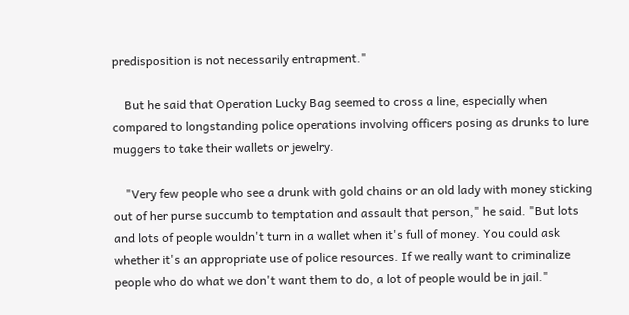predisposition is not necessarily entrapment."

    But he said that Operation Lucky Bag seemed to cross a line, especially when compared to longstanding police operations involving officers posing as drunks to lure muggers to take their wallets or jewelry.

    "Very few people who see a drunk with gold chains or an old lady with money sticking out of her purse succumb to temptation and assault that person," he said. "But lots and lots of people wouldn't turn in a wallet when it's full of money. You could ask whether it's an appropriate use of police resources. If we really want to criminalize people who do what we don't want them to do, a lot of people would be in jail."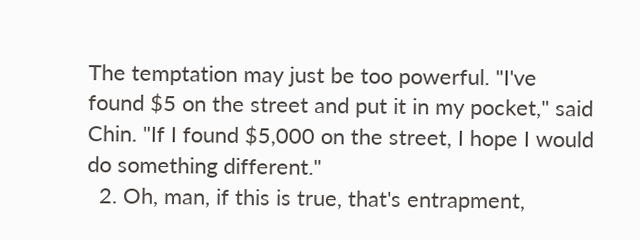The temptation may just be too powerful. "I've found $5 on the street and put it in my pocket," said Chin. "If I found $5,000 on the street, I hope I would do something different."
  2. Oh, man, if this is true, that's entrapment,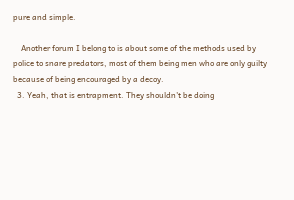pure and simple.

    Another forum I belong to is about some of the methods used by police to snare predators, most of them being men who are only guilty because of being encouraged by a decoy.
  3. Yeah, that is entrapment. They shouldn't be doing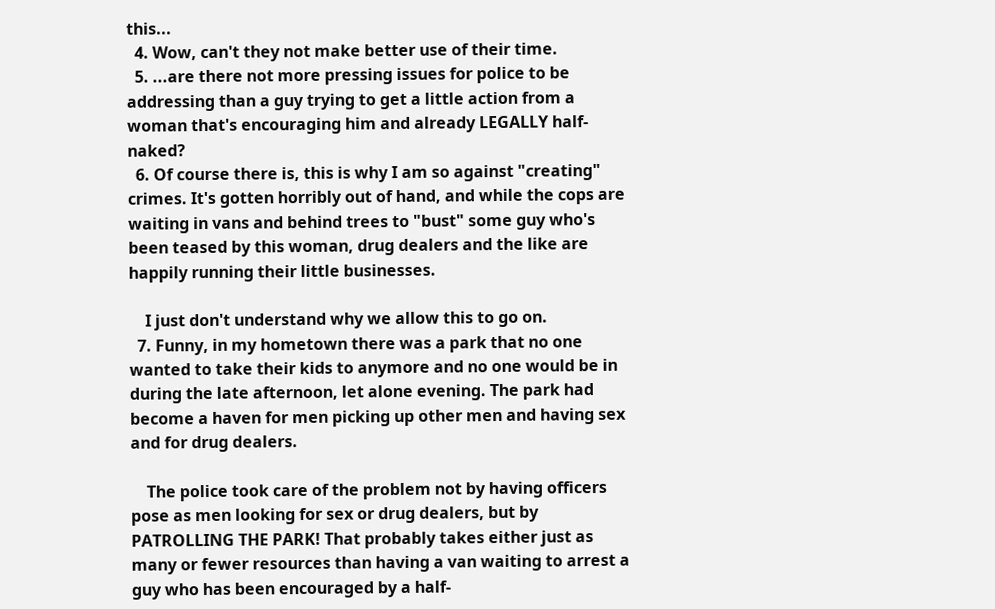this...
  4. Wow, can't they not make better use of their time.
  5. ...are there not more pressing issues for police to be addressing than a guy trying to get a little action from a woman that's encouraging him and already LEGALLY half-naked?
  6. Of course there is, this is why I am so against "creating" crimes. It's gotten horribly out of hand, and while the cops are waiting in vans and behind trees to "bust" some guy who's been teased by this woman, drug dealers and the like are happily running their little businesses.

    I just don't understand why we allow this to go on.
  7. Funny, in my hometown there was a park that no one wanted to take their kids to anymore and no one would be in during the late afternoon, let alone evening. The park had become a haven for men picking up other men and having sex and for drug dealers.

    The police took care of the problem not by having officers pose as men looking for sex or drug dealers, but by PATROLLING THE PARK! That probably takes either just as many or fewer resources than having a van waiting to arrest a guy who has been encouraged by a half-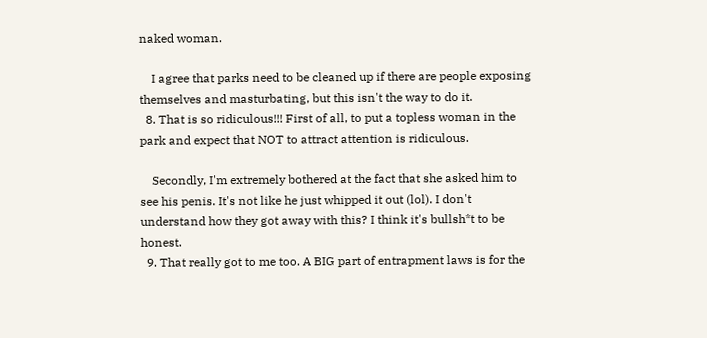naked woman.

    I agree that parks need to be cleaned up if there are people exposing themselves and masturbating, but this isn't the way to do it.
  8. That is so ridiculous!!! First of all, to put a topless woman in the park and expect that NOT to attract attention is ridiculous.

    Secondly, I'm extremely bothered at the fact that she asked him to see his penis. It's not like he just whipped it out (lol). I don't understand how they got away with this? I think it's bullsh*t to be honest.
  9. That really got to me too. A BIG part of entrapment laws is for the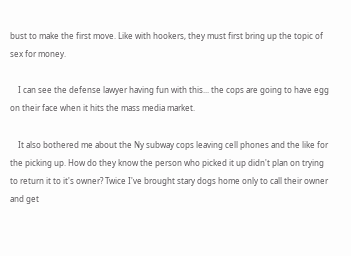bust to make the first move. Like with hookers, they must first bring up the topic of sex for money.

    I can see the defense lawyer having fun with this... the cops are going to have egg on their face when it hits the mass media market.

    It also bothered me about the Ny subway cops leaving cell phones and the like for the picking up. How do they know the person who picked it up didn't plan on trying to return it to it's owner? Twice I've brought stary dogs home only to call their owner and get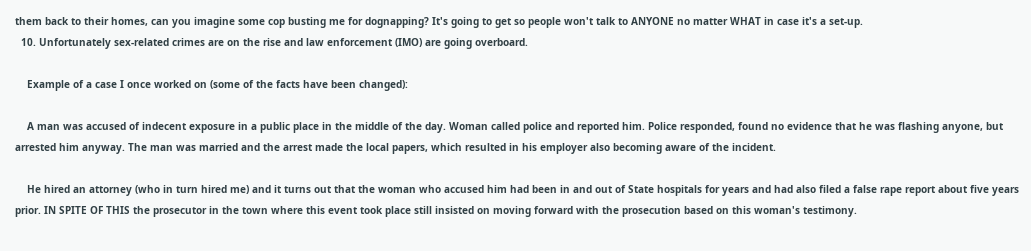them back to their homes, can you imagine some cop busting me for dognapping? It's going to get so people won't talk to ANYONE no matter WHAT in case it's a set-up.
  10. Unfortunately sex-related crimes are on the rise and law enforcement (IMO) are going overboard.

    Example of a case I once worked on (some of the facts have been changed):

    A man was accused of indecent exposure in a public place in the middle of the day. Woman called police and reported him. Police responded, found no evidence that he was flashing anyone, but arrested him anyway. The man was married and the arrest made the local papers, which resulted in his employer also becoming aware of the incident.

    He hired an attorney (who in turn hired me) and it turns out that the woman who accused him had been in and out of State hospitals for years and had also filed a false rape report about five years prior. IN SPITE OF THIS the prosecutor in the town where this event took place still insisted on moving forward with the prosecution based on this woman's testimony.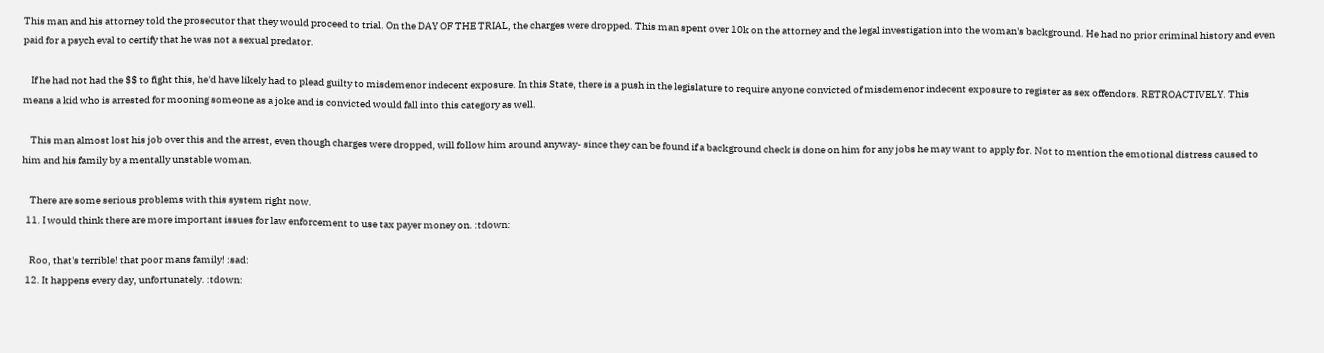This man and his attorney told the prosecutor that they would proceed to trial. On the DAY OF THE TRIAL, the charges were dropped. This man spent over 10k on the attorney and the legal investigation into the woman's background. He had no prior criminal history and even paid for a psych eval to certify that he was not a sexual predator.

    If he had not had the $$ to fight this, he'd have likely had to plead guilty to misdemenor indecent exposure. In this State, there is a push in the legislature to require anyone convicted of misdemenor indecent exposure to register as sex offendors. RETROACTIVELY. This means a kid who is arrested for mooning someone as a joke and is convicted would fall into this category as well.

    This man almost lost his job over this and the arrest, even though charges were dropped, will follow him around anyway- since they can be found if a background check is done on him for any jobs he may want to apply for. Not to mention the emotional distress caused to him and his family by a mentally unstable woman.

    There are some serious problems with this system right now.
  11. I would think there are more important issues for law enforcement to use tax payer money on. :tdown:

    Roo, that's terrible! that poor mans family! :sad:
  12. It happens every day, unfortunately. :tdown: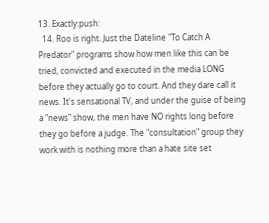13. Exactly:push:
  14. Roo is right. Just the Dateline "To Catch A Predator" programs show how men like this can be tried, convicted and executed in the media LONG before they actually go to court. And they dare call it news. It's sensational TV, and under the guise of being a "news" show, the men have NO rights long before they go before a judge. The "consultation" group they work with is nothing more than a hate site set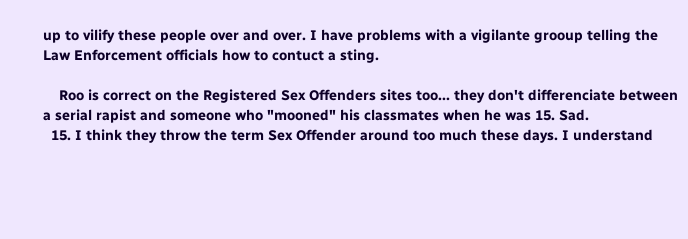up to vilify these people over and over. I have problems with a vigilante grooup telling the Law Enforcement officials how to contuct a sting.

    Roo is correct on the Registered Sex Offenders sites too... they don't differenciate between a serial rapist and someone who "mooned" his classmates when he was 15. Sad.
  15. I think they throw the term Sex Offender around too much these days. I understand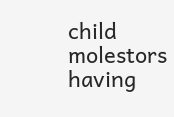child molestors having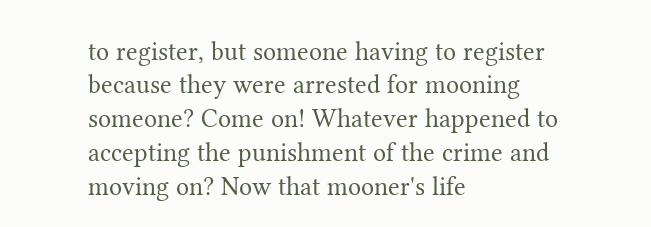to register, but someone having to register because they were arrested for mooning someone? Come on! Whatever happened to accepting the punishment of the crime and moving on? Now that mooner's life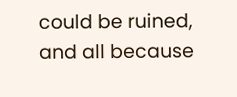could be ruined, and all because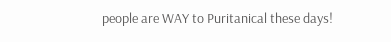people are WAY to Puritanical these days!